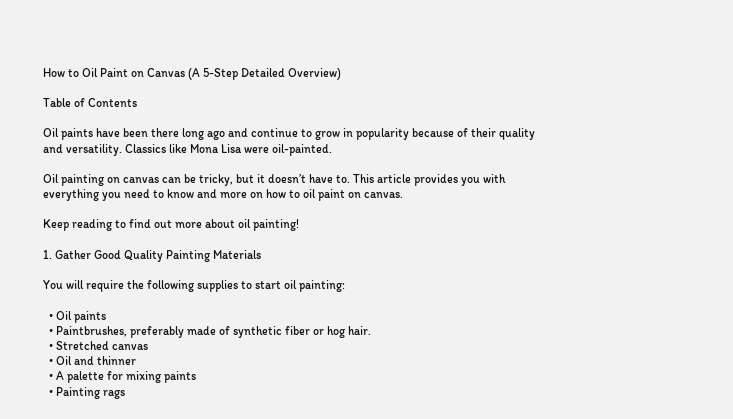How to Oil Paint on Canvas (A 5-Step Detailed Overview)

Table of Contents

Oil paints have been there long ago and continue to grow in popularity because of their quality and versatility. Classics like Mona Lisa were oil-painted.

Oil painting on canvas can be tricky, but it doesn’t have to. This article provides you with everything you need to know and more on how to oil paint on canvas.

Keep reading to find out more about oil painting!

1. Gather Good Quality Painting Materials

You will require the following supplies to start oil painting:

  • Oil paints
  • Paintbrushes, preferably made of synthetic fiber or hog hair.
  • Stretched canvas
  • Oil and thinner
  • A palette for mixing paints
  • Painting rags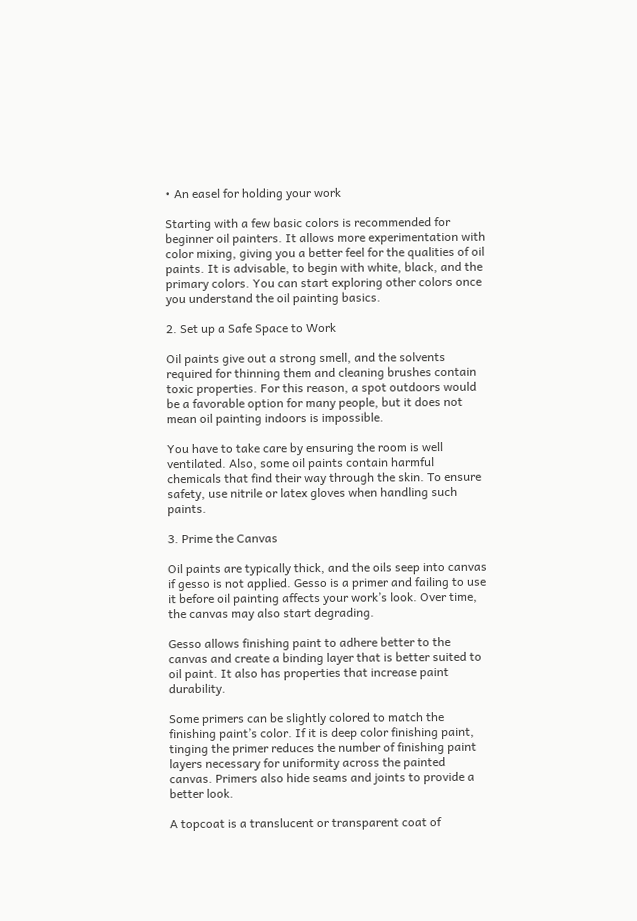• An easel for holding your work

Starting with a few basic colors is recommended for beginner oil painters. It allows more experimentation with color mixing, giving you a better feel for the qualities of oil paints. It is advisable, to begin with white, black, and the primary colors. You can start exploring other colors once you understand the oil painting basics.

2. Set up a Safe Space to Work

Oil paints give out a strong smell, and the solvents required for thinning them and cleaning brushes contain toxic properties. For this reason, a spot outdoors would be a favorable option for many people, but it does not mean oil painting indoors is impossible.

You have to take care by ensuring the room is well ventilated. Also, some oil paints contain harmful chemicals that find their way through the skin. To ensure safety, use nitrile or latex gloves when handling such paints.

3. Prime the Canvas

Oil paints are typically thick, and the oils seep into canvas if gesso is not applied. Gesso is a primer and failing to use it before oil painting affects your work’s look. Over time, the canvas may also start degrading.

Gesso allows finishing paint to adhere better to the canvas and create a binding layer that is better suited to oil paint. It also has properties that increase paint durability.

Some primers can be slightly colored to match the finishing paint’s color. If it is deep color finishing paint, tinging the primer reduces the number of finishing paint layers necessary for uniformity across the painted canvas. Primers also hide seams and joints to provide a better look.

A topcoat is a translucent or transparent coat of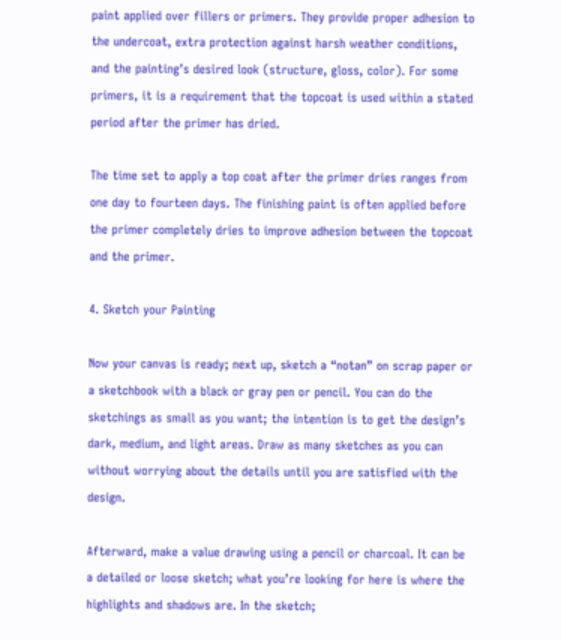paint applied over fillers or primers. They provide proper adhesion to the undercoat, extra protection against harsh weather conditions, and the painting’s desired look (structure, gloss, color). For some primers, it is a requirement that the topcoat is used within a stated period after the primer has dried.

The time set to apply a top coat after the primer dries ranges from one day to fourteen days. The finishing paint is often applied before the primer completely dries to improve adhesion between the topcoat and the primer.

4. Sketch your Painting

Now your canvas is ready; next up, sketch a “notan” on scrap paper or a sketchbook with a black or gray pen or pencil. You can do the sketchings as small as you want; the intention is to get the design’s dark, medium, and light areas. Draw as many sketches as you can without worrying about the details until you are satisfied with the design.

Afterward, make a value drawing using a pencil or charcoal. It can be a detailed or loose sketch; what you’re looking for here is where the highlights and shadows are. In the sketch;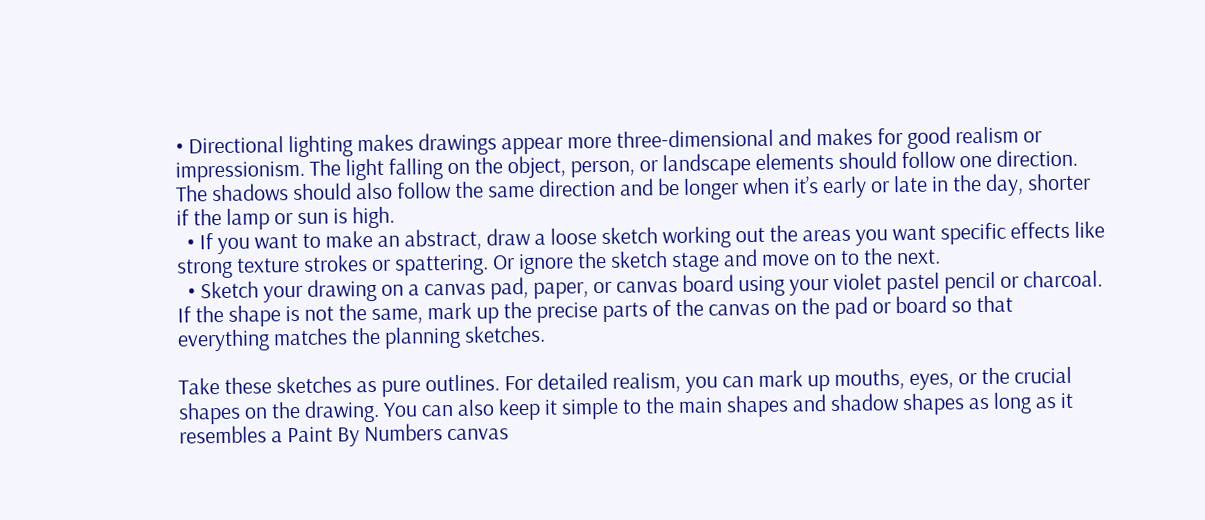• Directional lighting makes drawings appear more three-dimensional and makes for good realism or impressionism. The light falling on the object, person, or landscape elements should follow one direction. The shadows should also follow the same direction and be longer when it’s early or late in the day, shorter if the lamp or sun is high.
  • If you want to make an abstract, draw a loose sketch working out the areas you want specific effects like strong texture strokes or spattering. Or ignore the sketch stage and move on to the next.
  • Sketch your drawing on a canvas pad, paper, or canvas board using your violet pastel pencil or charcoal. If the shape is not the same, mark up the precise parts of the canvas on the pad or board so that everything matches the planning sketches.

Take these sketches as pure outlines. For detailed realism, you can mark up mouths, eyes, or the crucial shapes on the drawing. You can also keep it simple to the main shapes and shadow shapes as long as it resembles a Paint By Numbers canvas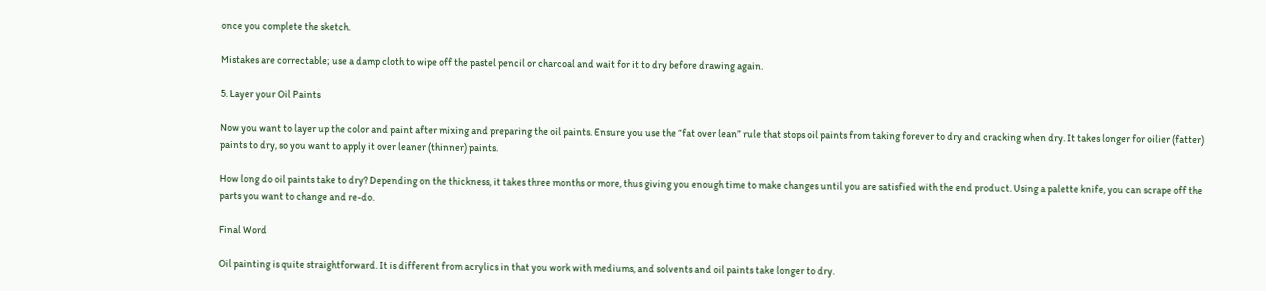once you complete the sketch.

Mistakes are correctable; use a damp cloth to wipe off the pastel pencil or charcoal and wait for it to dry before drawing again.

5. Layer your Oil Paints

Now you want to layer up the color and paint after mixing and preparing the oil paints. Ensure you use the “fat over lean” rule that stops oil paints from taking forever to dry and cracking when dry. It takes longer for oilier (fatter) paints to dry, so you want to apply it over leaner (thinner) paints.

How long do oil paints take to dry? Depending on the thickness, it takes three months or more, thus giving you enough time to make changes until you are satisfied with the end product. Using a palette knife, you can scrape off the parts you want to change and re-do.

Final Word

Oil painting is quite straightforward. It is different from acrylics in that you work with mediums, and solvents and oil paints take longer to dry.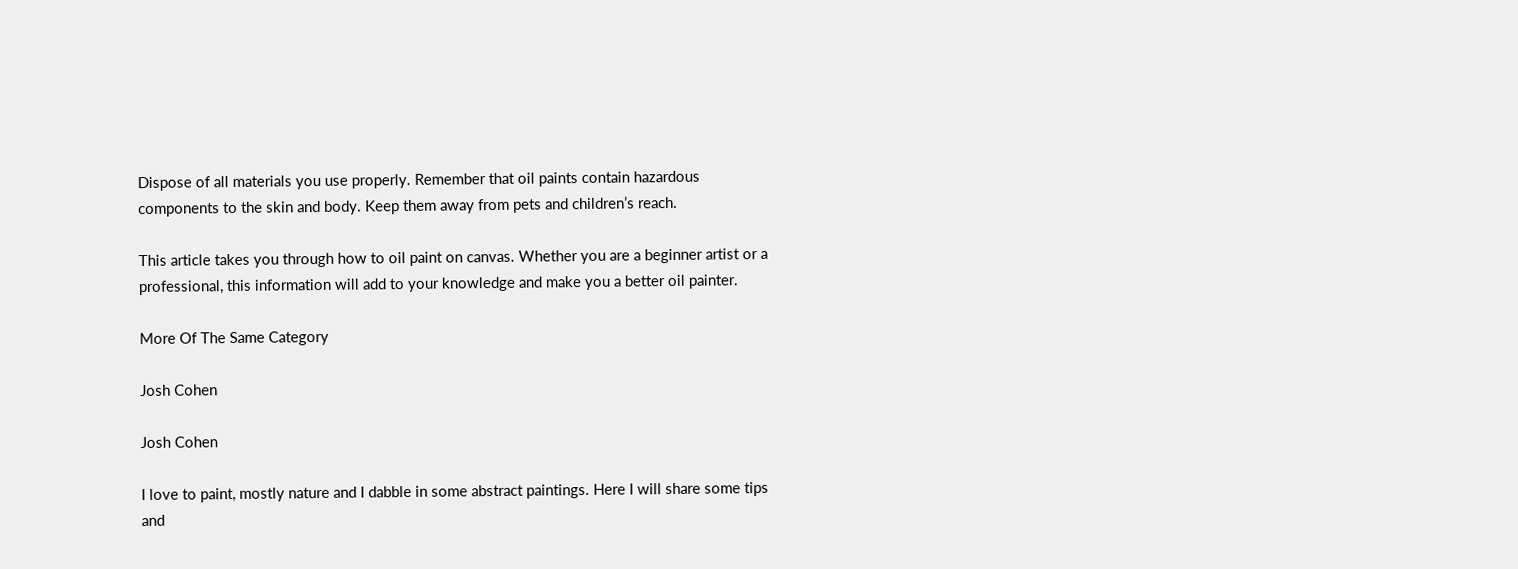Dispose of all materials you use properly. Remember that oil paints contain hazardous components to the skin and body. Keep them away from pets and children’s reach.

This article takes you through how to oil paint on canvas. Whether you are a beginner artist or a professional, this information will add to your knowledge and make you a better oil painter.

More Of The Same Category

Josh Cohen

Josh Cohen

I love to paint, mostly nature and I dabble in some abstract paintings. Here I will share some tips and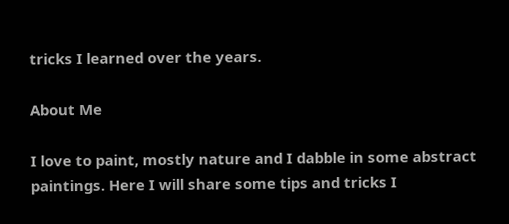tricks I learned over the years.

About Me

I love to paint, mostly nature and I dabble in some abstract paintings. Here I will share some tips and tricks I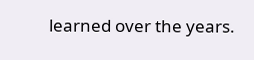learned over the years.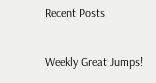Recent Posts

Weekly Great Jumps!